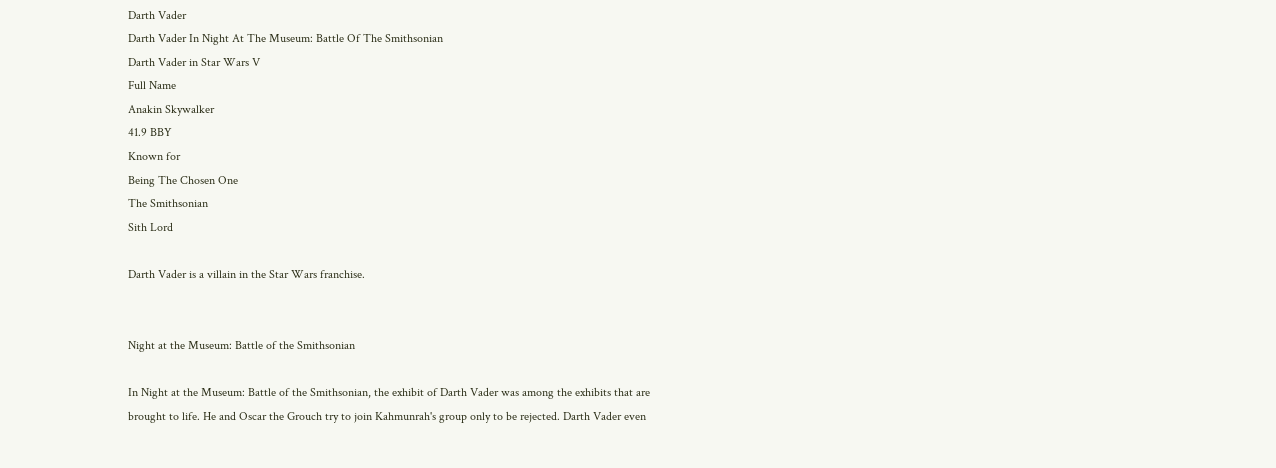Darth Vader
Darth Vader In Night At The Museum: Battle Of The Smithsonian
Darth Vader in Star Wars V
Full Name
Anakin Skywalker
41.9 BBY
Known for
Being The Chosen One
The Smithsonian
Sith Lord

Darth Vader is a villain in the Star Wars franchise.


Night at the Museum: Battle of the Smithsonian

In Night at the Museum: Battle of the Smithsonian, the exhibit of Darth Vader was among the exhibits that are brought to life. He and Oscar the Grouch try to join Kahmunrah's group only to be rejected. Darth Vader even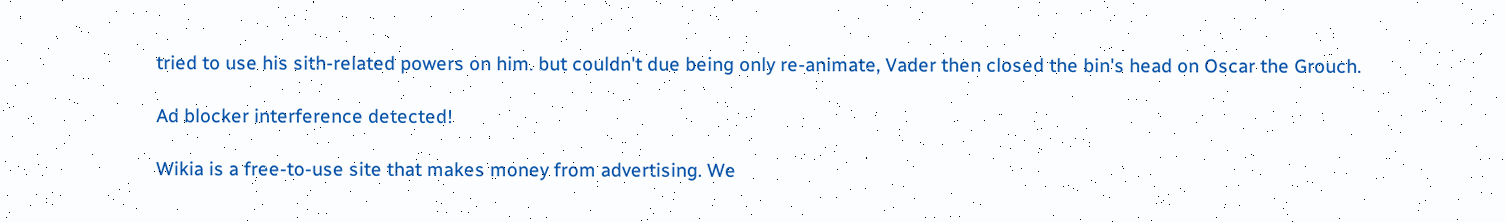tried to use his sith-related powers on him. but couldn't due being only re-animate, Vader then closed the bin's head on Oscar the Grouch.

Ad blocker interference detected!

Wikia is a free-to-use site that makes money from advertising. We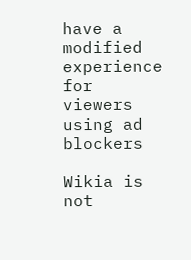have a modified experience for viewers using ad blockers

Wikia is not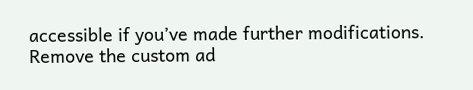accessible if you’ve made further modifications. Remove the custom ad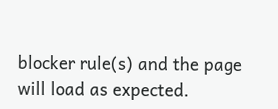blocker rule(s) and the page will load as expected.